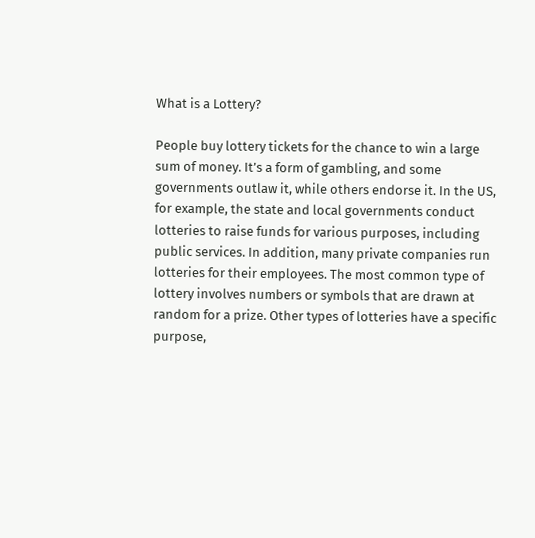What is a Lottery?

People buy lottery tickets for the chance to win a large sum of money. It’s a form of gambling, and some governments outlaw it, while others endorse it. In the US, for example, the state and local governments conduct lotteries to raise funds for various purposes, including public services. In addition, many private companies run lotteries for their employees. The most common type of lottery involves numbers or symbols that are drawn at random for a prize. Other types of lotteries have a specific purpose,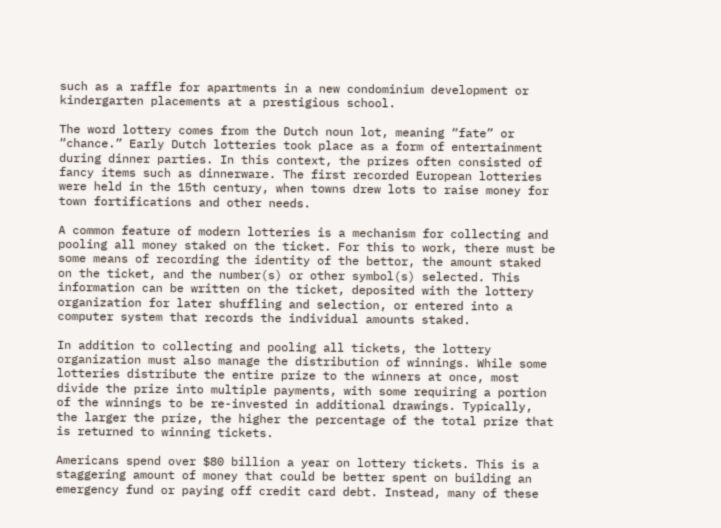such as a raffle for apartments in a new condominium development or kindergarten placements at a prestigious school.

The word lottery comes from the Dutch noun lot, meaning “fate” or “chance.” Early Dutch lotteries took place as a form of entertainment during dinner parties. In this context, the prizes often consisted of fancy items such as dinnerware. The first recorded European lotteries were held in the 15th century, when towns drew lots to raise money for town fortifications and other needs.

A common feature of modern lotteries is a mechanism for collecting and pooling all money staked on the ticket. For this to work, there must be some means of recording the identity of the bettor, the amount staked on the ticket, and the number(s) or other symbol(s) selected. This information can be written on the ticket, deposited with the lottery organization for later shuffling and selection, or entered into a computer system that records the individual amounts staked.

In addition to collecting and pooling all tickets, the lottery organization must also manage the distribution of winnings. While some lotteries distribute the entire prize to the winners at once, most divide the prize into multiple payments, with some requiring a portion of the winnings to be re-invested in additional drawings. Typically, the larger the prize, the higher the percentage of the total prize that is returned to winning tickets.

Americans spend over $80 billion a year on lottery tickets. This is a staggering amount of money that could be better spent on building an emergency fund or paying off credit card debt. Instead, many of these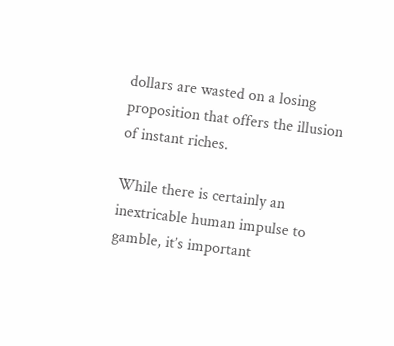dollars are wasted on a losing proposition that offers the illusion of instant riches.

While there is certainly an inextricable human impulse to gamble, it’s important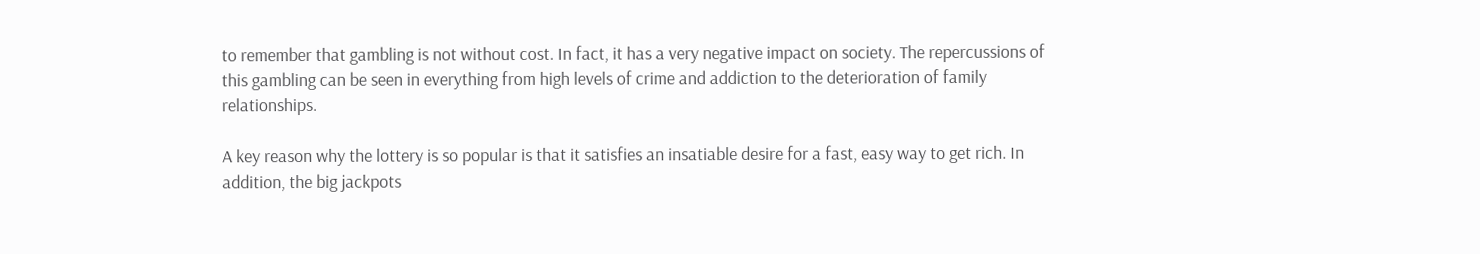to remember that gambling is not without cost. In fact, it has a very negative impact on society. The repercussions of this gambling can be seen in everything from high levels of crime and addiction to the deterioration of family relationships.

A key reason why the lottery is so popular is that it satisfies an insatiable desire for a fast, easy way to get rich. In addition, the big jackpots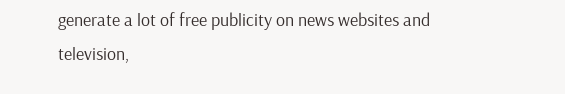generate a lot of free publicity on news websites and television,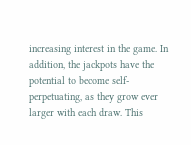increasing interest in the game. In addition, the jackpots have the potential to become self-perpetuating, as they grow ever larger with each draw. This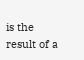is the result of a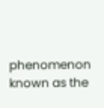phenomenon known as the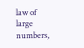law of large numbers,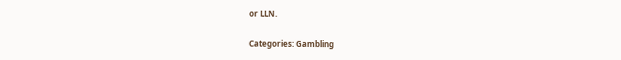or LLN.

Categories: Gambling